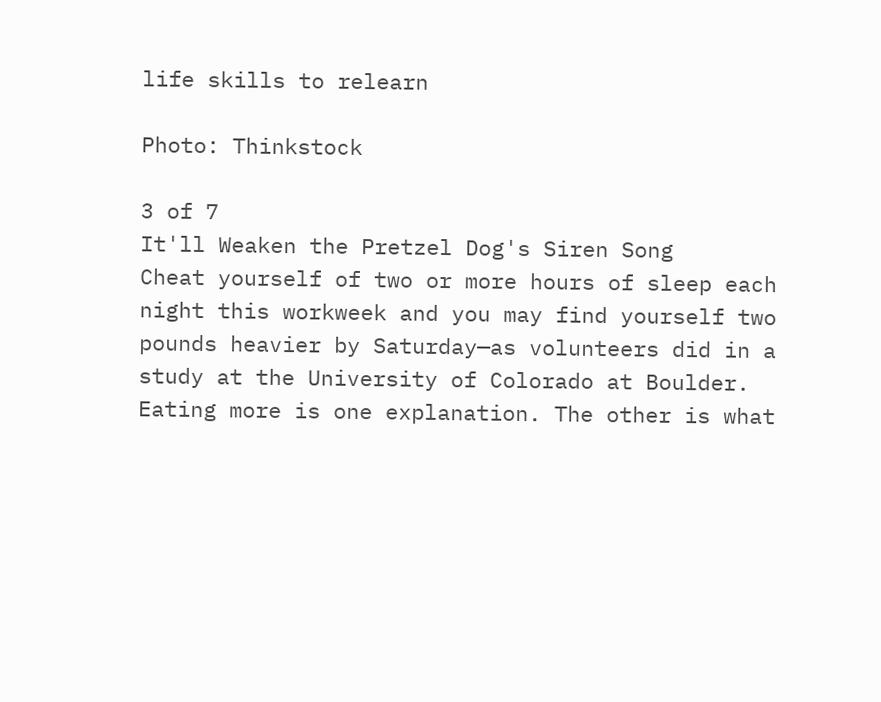life skills to relearn

Photo: Thinkstock

3 of 7
It'll Weaken the Pretzel Dog's Siren Song
Cheat yourself of two or more hours of sleep each night this workweek and you may find yourself two pounds heavier by Saturday—as volunteers did in a study at the University of Colorado at Boulder. Eating more is one explanation. The other is what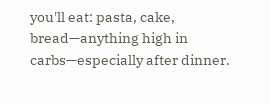you'll eat: pasta, cake, bread—anything high in carbs—especially after dinner.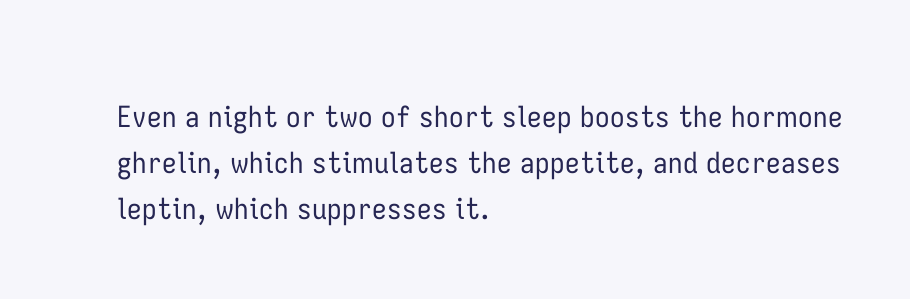Even a night or two of short sleep boosts the hormone ghrelin, which stimulates the appetite, and decreases leptin, which suppresses it.